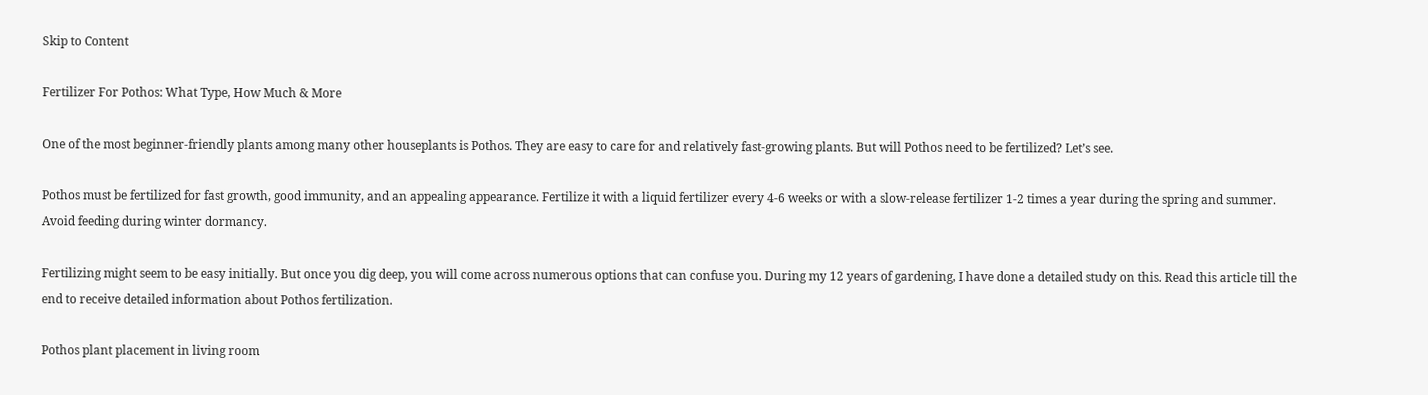Skip to Content

Fertilizer For Pothos: What Type, How Much & More

One of the most beginner-friendly plants among many other houseplants is Pothos. They are easy to care for and relatively fast-growing plants. But will Pothos need to be fertilized? Let’s see.

Pothos must be fertilized for fast growth, good immunity, and an appealing appearance. Fertilize it with a liquid fertilizer every 4-6 weeks or with a slow-release fertilizer 1-2 times a year during the spring and summer. Avoid feeding during winter dormancy.

Fertilizing might seem to be easy initially. But once you dig deep, you will come across numerous options that can confuse you. During my 12 years of gardening, I have done a detailed study on this. Read this article till the end to receive detailed information about Pothos fertilization.

Pothos plant placement in living room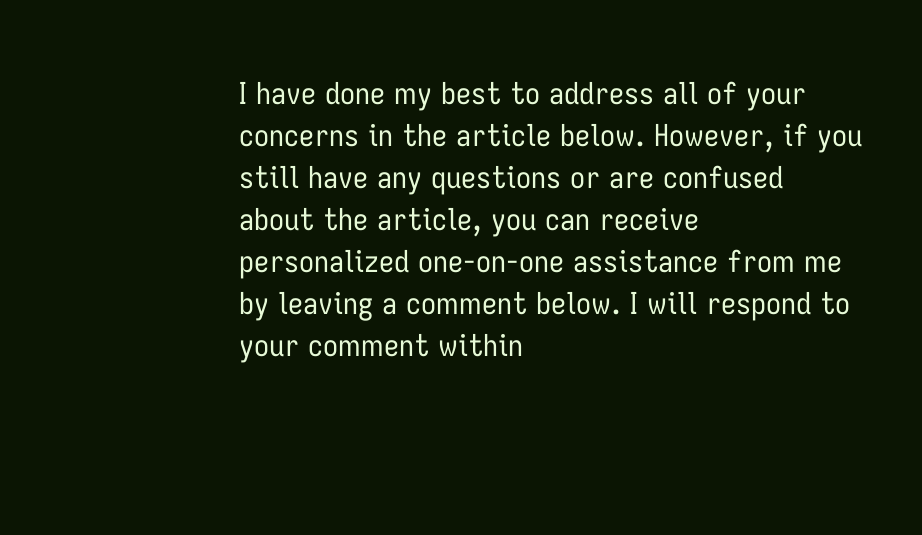I have done my best to address all of your concerns in the article below. However, if you still have any questions or are confused about the article, you can receive personalized one-on-one assistance from me by leaving a comment below. I will respond to your comment within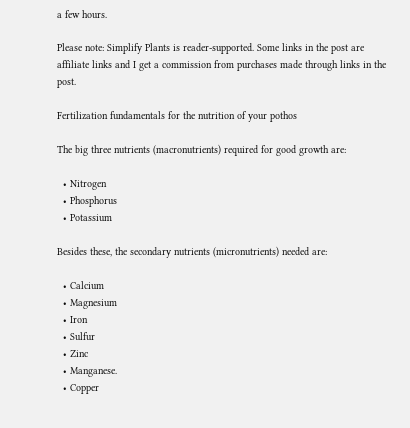a few hours.

Please note: Simplify Plants is reader-supported. Some links in the post are affiliate links and I get a commission from purchases made through links in the post.

Fertilization fundamentals for the nutrition of your pothos

The big three nutrients (macronutrients) required for good growth are:

  • Nitrogen
  • Phosphorus
  • Potassium

Besides these, the secondary nutrients (micronutrients) needed are:

  • Calcium
  • Magnesium
  • Iron
  • Sulfur
  • Zinc
  • Manganese.
  • Copper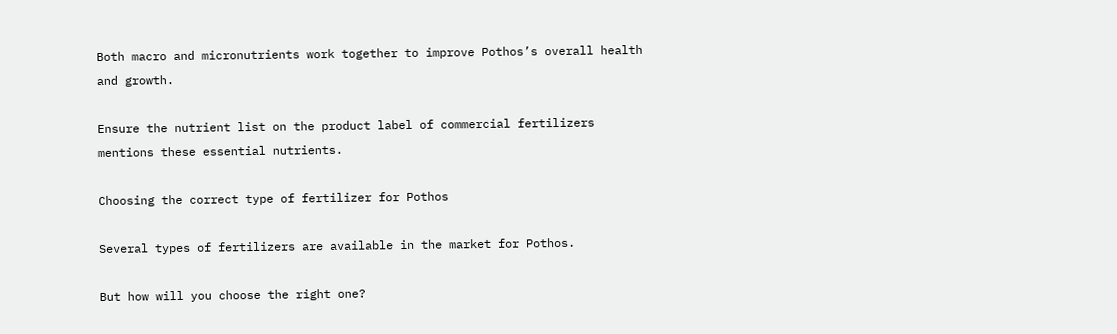Both macro and micronutrients work together to improve Pothos’s overall health and growth.

Ensure the nutrient list on the product label of commercial fertilizers mentions these essential nutrients.

Choosing the correct type of fertilizer for Pothos

Several types of fertilizers are available in the market for Pothos.

But how will you choose the right one?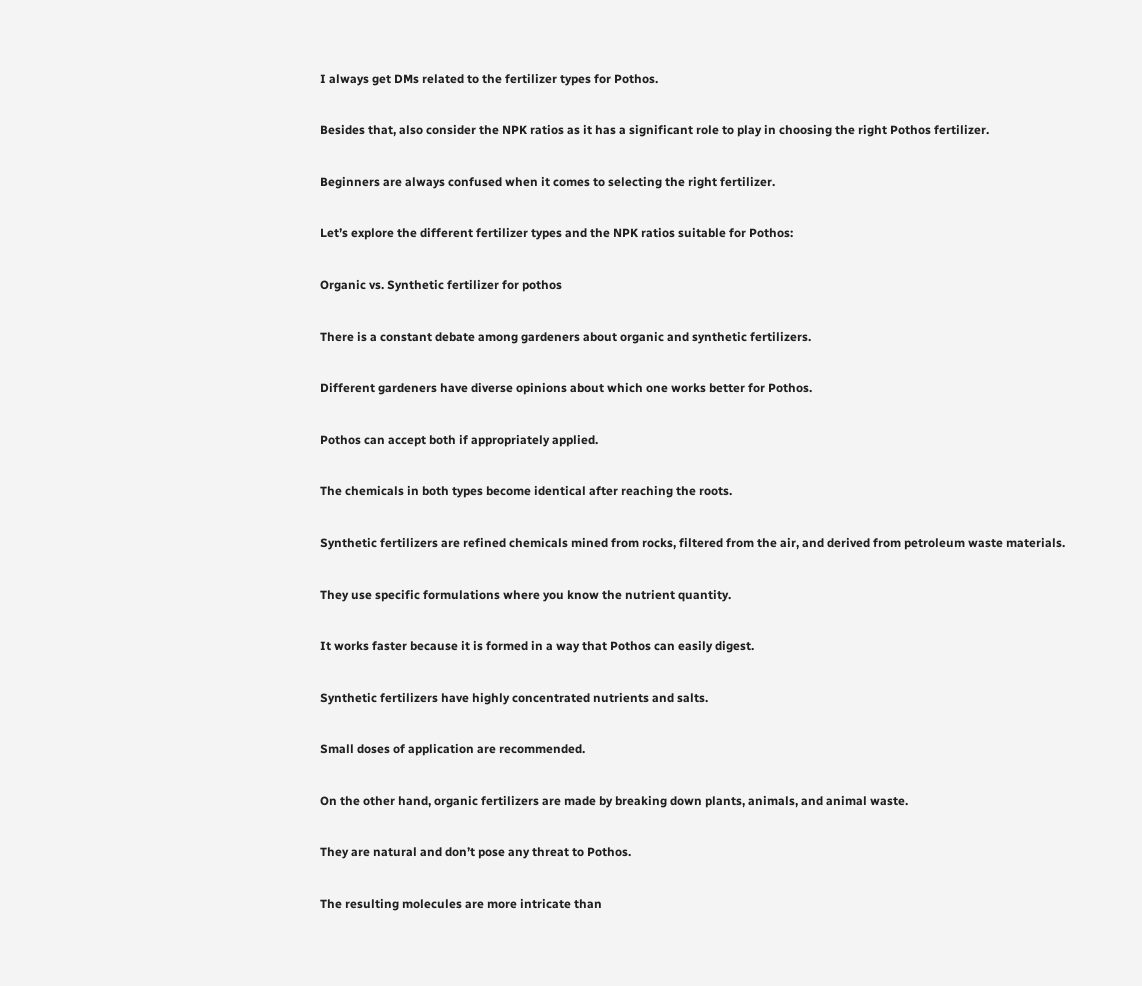I always get DMs related to the fertilizer types for Pothos.

Besides that, also consider the NPK ratios as it has a significant role to play in choosing the right Pothos fertilizer.

Beginners are always confused when it comes to selecting the right fertilizer.

Let’s explore the different fertilizer types and the NPK ratios suitable for Pothos:

Organic vs. Synthetic fertilizer for pothos

There is a constant debate among gardeners about organic and synthetic fertilizers.

Different gardeners have diverse opinions about which one works better for Pothos.

Pothos can accept both if appropriately applied.

The chemicals in both types become identical after reaching the roots.

Synthetic fertilizers are refined chemicals mined from rocks, filtered from the air, and derived from petroleum waste materials.

They use specific formulations where you know the nutrient quantity.

It works faster because it is formed in a way that Pothos can easily digest.

Synthetic fertilizers have highly concentrated nutrients and salts.

Small doses of application are recommended.

On the other hand, organic fertilizers are made by breaking down plants, animals, and animal waste.

They are natural and don’t pose any threat to Pothos.

The resulting molecules are more intricate than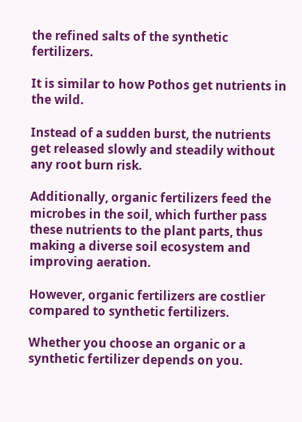the refined salts of the synthetic fertilizers.

It is similar to how Pothos get nutrients in the wild.

Instead of a sudden burst, the nutrients get released slowly and steadily without any root burn risk.

Additionally, organic fertilizers feed the microbes in the soil, which further pass these nutrients to the plant parts, thus making a diverse soil ecosystem and improving aeration.

However, organic fertilizers are costlier compared to synthetic fertilizers.

Whether you choose an organic or a synthetic fertilizer depends on you.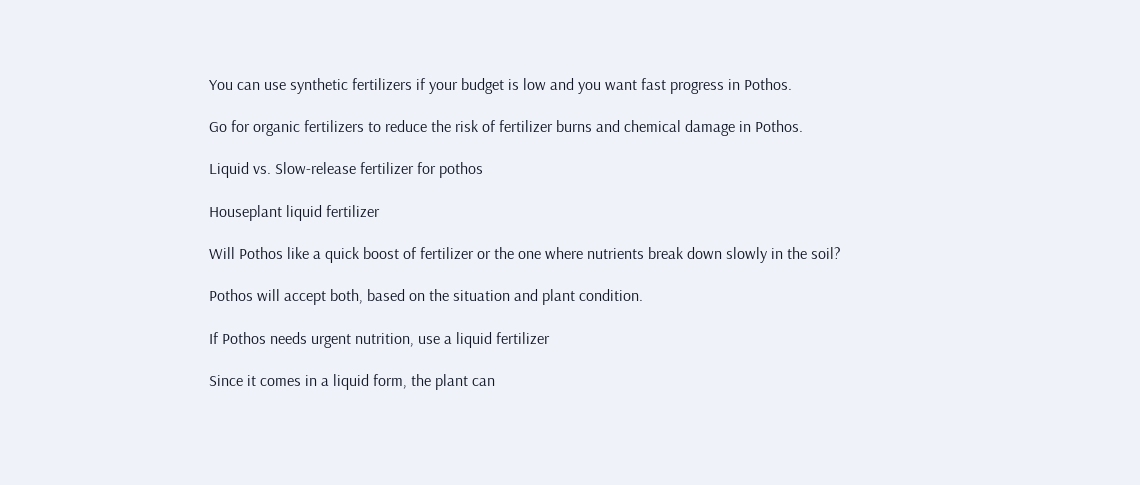You can use synthetic fertilizers if your budget is low and you want fast progress in Pothos.

Go for organic fertilizers to reduce the risk of fertilizer burns and chemical damage in Pothos.

Liquid vs. Slow-release fertilizer for pothos

Houseplant liquid fertilizer

Will Pothos like a quick boost of fertilizer or the one where nutrients break down slowly in the soil?

Pothos will accept both, based on the situation and plant condition.

If Pothos needs urgent nutrition, use a liquid fertilizer

Since it comes in a liquid form, the plant can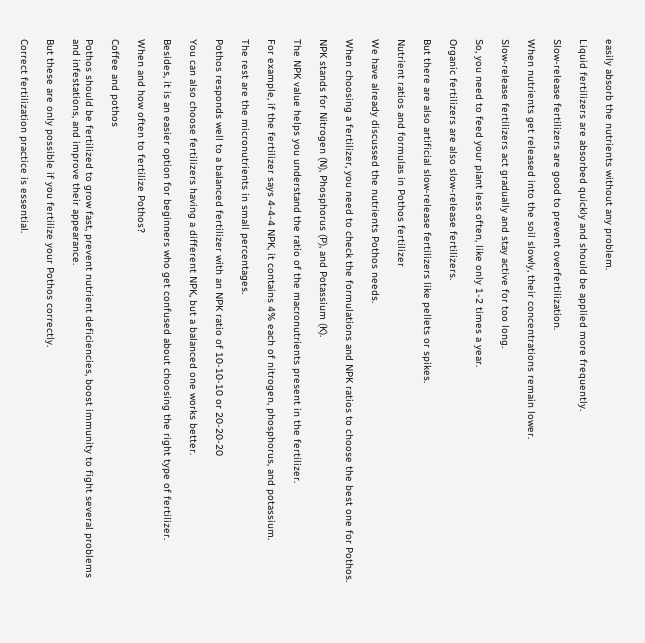easily absorb the nutrients without any problem.

Liquid fertilizers are absorbed quickly and should be applied more frequently.

Slow-release fertilizers are good to prevent overfertilization.

When nutrients get released into the soil slowly, their concentrations remain lower.

Slow-release fertilizers act gradually and stay active for too long.

So, you need to feed your plant less often, like only 1-2 times a year.

Organic fertilizers are also slow-release fertilizers.

But there are also artificial slow-release fertilizers like pellets or spikes.

Nutrient ratios and formulas in Pothos fertilizer

We have already discussed the nutrients Pothos needs.

When choosing a fertilizer, you need to check the formulations and NPK ratios to choose the best one for Pothos.

NPK stands for Nitrogen (N), Phosphorus (P), and Potassium (K).

The NPK value helps you understand the ratio of the macronutrients present in the fertilizer.

For example, if the fertilizer says 4-4-4 NPK, it contains 4% each of nitrogen, phosphorus, and potassium.

The rest are the micronutrients in small percentages.

Pothos responds well to a balanced fertilizer with an NPK ratio of 10-10-10 or 20-20-20

You can also choose fertilizers having a different NPK, but a balanced one works better.

Besides, it is an easier option for beginners who get confused about choosing the right type of fertilizer.

When and how often to fertilize Pothos?

Coffee and pothos

Pothos should be fertilized to grow fast, prevent nutrient deficiencies, boost immunity to fight several problems and infestations, and improve their appearance.

But these are only possible if you fertilize your Pothos correctly.

Correct fertilization practice is essential.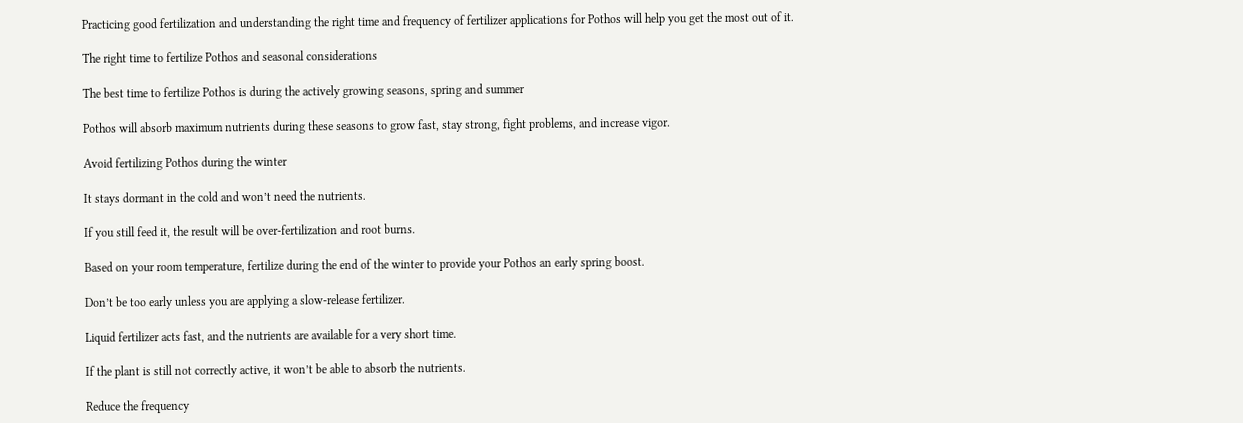Practicing good fertilization and understanding the right time and frequency of fertilizer applications for Pothos will help you get the most out of it.

The right time to fertilize Pothos and seasonal considerations

The best time to fertilize Pothos is during the actively growing seasons, spring and summer

Pothos will absorb maximum nutrients during these seasons to grow fast, stay strong, fight problems, and increase vigor.

Avoid fertilizing Pothos during the winter

It stays dormant in the cold and won’t need the nutrients.

If you still feed it, the result will be over-fertilization and root burns.

Based on your room temperature, fertilize during the end of the winter to provide your Pothos an early spring boost.

Don’t be too early unless you are applying a slow-release fertilizer.

Liquid fertilizer acts fast, and the nutrients are available for a very short time.

If the plant is still not correctly active, it won’t be able to absorb the nutrients.

Reduce the frequency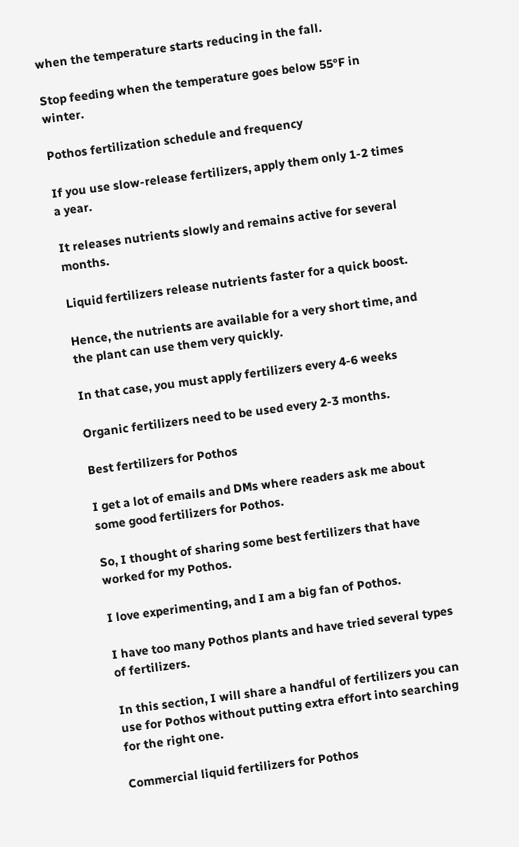when the temperature starts reducing in the fall.

Stop feeding when the temperature goes below 55°F in winter.

Pothos fertilization schedule and frequency

If you use slow-release fertilizers, apply them only 1-2 times a year.

It releases nutrients slowly and remains active for several months.

Liquid fertilizers release nutrients faster for a quick boost.

Hence, the nutrients are available for a very short time, and the plant can use them very quickly.

In that case, you must apply fertilizers every 4-6 weeks

Organic fertilizers need to be used every 2-3 months.

Best fertilizers for Pothos

I get a lot of emails and DMs where readers ask me about some good fertilizers for Pothos.

So, I thought of sharing some best fertilizers that have worked for my Pothos.

I love experimenting, and I am a big fan of Pothos.

I have too many Pothos plants and have tried several types of fertilizers.

In this section, I will share a handful of fertilizers you can use for Pothos without putting extra effort into searching for the right one.

Commercial liquid fertilizers for Pothos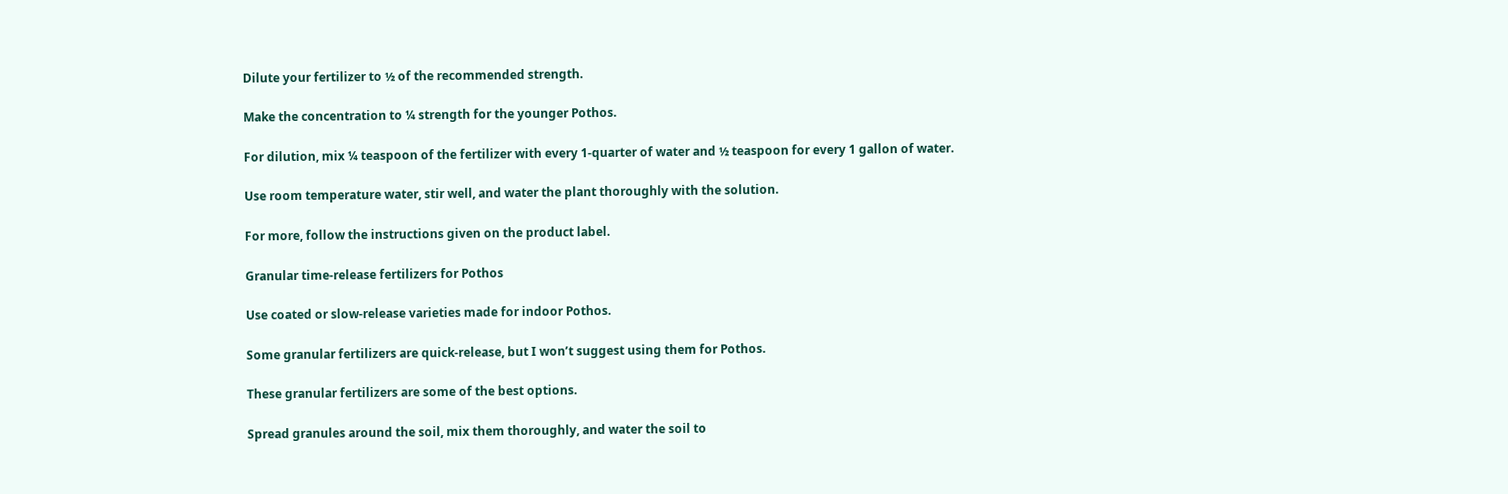Dilute your fertilizer to ½ of the recommended strength.

Make the concentration to ¼ strength for the younger Pothos.

For dilution, mix ¼ teaspoon of the fertilizer with every 1-quarter of water and ½ teaspoon for every 1 gallon of water.

Use room temperature water, stir well, and water the plant thoroughly with the solution.

For more, follow the instructions given on the product label.

Granular time-release fertilizers for Pothos

Use coated or slow-release varieties made for indoor Pothos.

Some granular fertilizers are quick-release, but I won’t suggest using them for Pothos.

These granular fertilizers are some of the best options.

Spread granules around the soil, mix them thoroughly, and water the soil to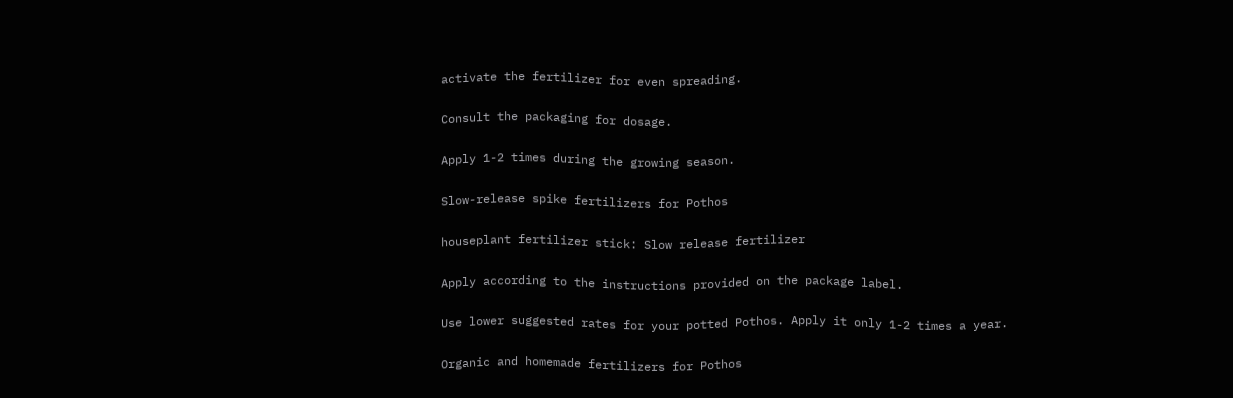activate the fertilizer for even spreading.

Consult the packaging for dosage.

Apply 1-2 times during the growing season.

Slow-release spike fertilizers for Pothos

houseplant fertilizer stick: Slow release fertilizer

Apply according to the instructions provided on the package label.

Use lower suggested rates for your potted Pothos. Apply it only 1-2 times a year.

Organic and homemade fertilizers for Pothos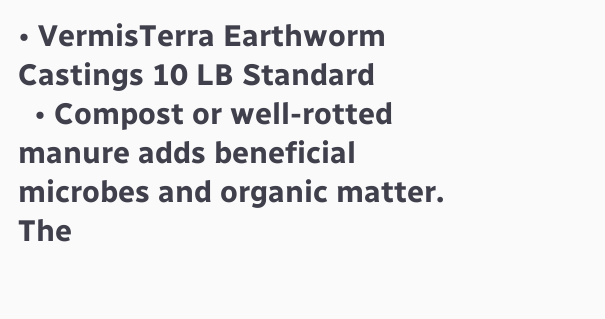• VermisTerra Earthworm Castings 10 LB Standard
  • Compost or well-rotted manure adds beneficial microbes and organic matter. The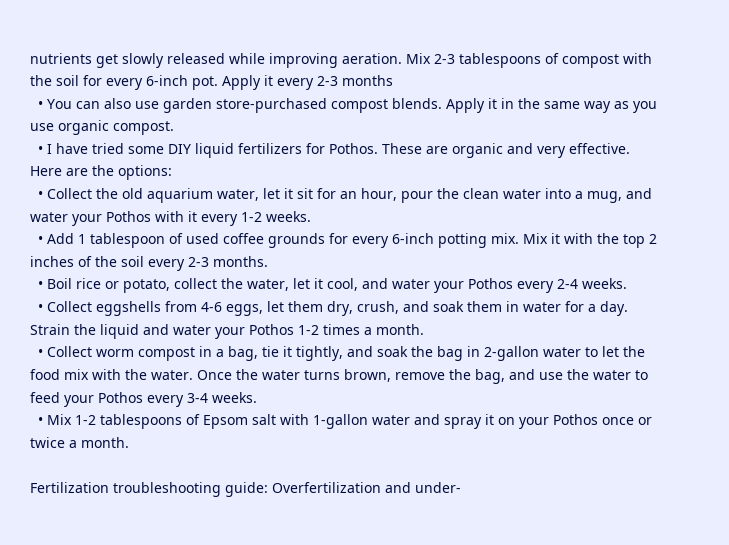nutrients get slowly released while improving aeration. Mix 2-3 tablespoons of compost with the soil for every 6-inch pot. Apply it every 2-3 months
  • You can also use garden store-purchased compost blends. Apply it in the same way as you use organic compost.
  • I have tried some DIY liquid fertilizers for Pothos. These are organic and very effective. Here are the options:
  • Collect the old aquarium water, let it sit for an hour, pour the clean water into a mug, and water your Pothos with it every 1-2 weeks.
  • Add 1 tablespoon of used coffee grounds for every 6-inch potting mix. Mix it with the top 2 inches of the soil every 2-3 months.
  • Boil rice or potato, collect the water, let it cool, and water your Pothos every 2-4 weeks.
  • Collect eggshells from 4-6 eggs, let them dry, crush, and soak them in water for a day. Strain the liquid and water your Pothos 1-2 times a month.
  • Collect worm compost in a bag, tie it tightly, and soak the bag in 2-gallon water to let the food mix with the water. Once the water turns brown, remove the bag, and use the water to feed your Pothos every 3-4 weeks.
  • Mix 1-2 tablespoons of Epsom salt with 1-gallon water and spray it on your Pothos once or twice a month.

Fertilization troubleshooting guide: Overfertilization and under-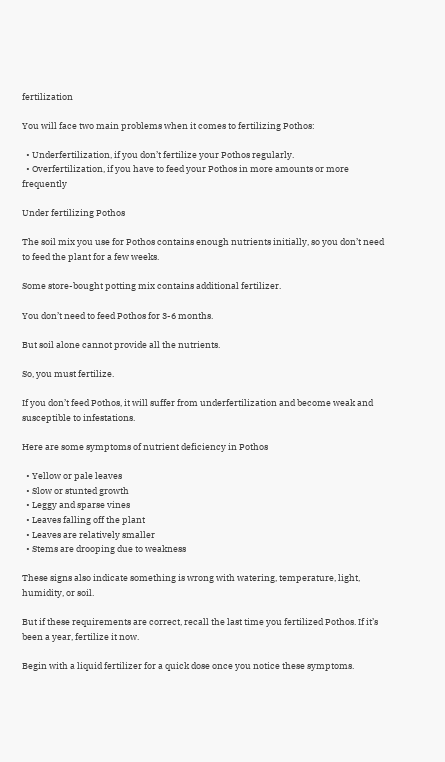fertilization

You will face two main problems when it comes to fertilizing Pothos:

  • Underfertilization, if you don’t fertilize your Pothos regularly.
  • Overfertilization, if you have to feed your Pothos in more amounts or more frequently

Under fertilizing Pothos

The soil mix you use for Pothos contains enough nutrients initially, so you don’t need to feed the plant for a few weeks.

Some store-bought potting mix contains additional fertilizer.

You don’t need to feed Pothos for 3-6 months.

But soil alone cannot provide all the nutrients.

So, you must fertilize.

If you don’t feed Pothos, it will suffer from underfertilization and become weak and susceptible to infestations.

Here are some symptoms of nutrient deficiency in Pothos

  • Yellow or pale leaves
  • Slow or stunted growth
  • Leggy and sparse vines
  • Leaves falling off the plant
  • Leaves are relatively smaller
  • Stems are drooping due to weakness

These signs also indicate something is wrong with watering, temperature, light, humidity, or soil.

But if these requirements are correct, recall the last time you fertilized Pothos. If it’s been a year, fertilize it now.

Begin with a liquid fertilizer for a quick dose once you notice these symptoms.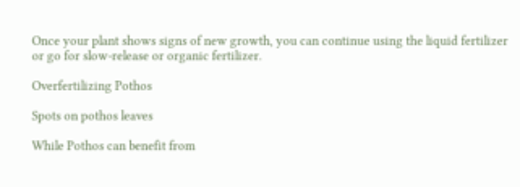Once your plant shows signs of new growth, you can continue using the liquid fertilizer or go for slow-release or organic fertilizer.

Overfertilizing Pothos

Spots on pothos leaves

While Pothos can benefit from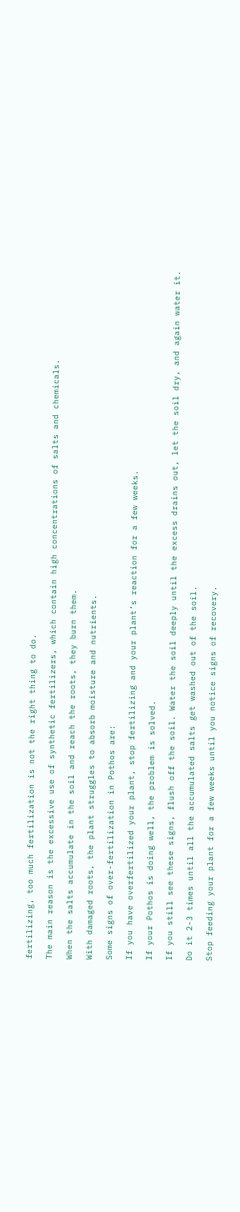fertilizing, too much fertilization is not the right thing to do.

The main reason is the excessive use of synthetic fertilizers, which contain high concentrations of salts and chemicals.

When the salts accumulate in the soil and reach the roots, they burn them.

With damaged roots, the plant struggles to absorb moisture and nutrients.

Some signs of over-fertilization in Pothos are:

If you have overfertilized your plant, stop fertilizing and your plant’s reaction for a few weeks.

If your Pothos is doing well, the problem is solved.

If you still see these signs, flush off the soil. Water the soil deeply until the excess drains out, let the soil dry, and again water it.

Do it 2-3 times until all the accumulated salts get washed out of the soil.

Stop feeding your plant for a few weeks until you notice signs of recovery.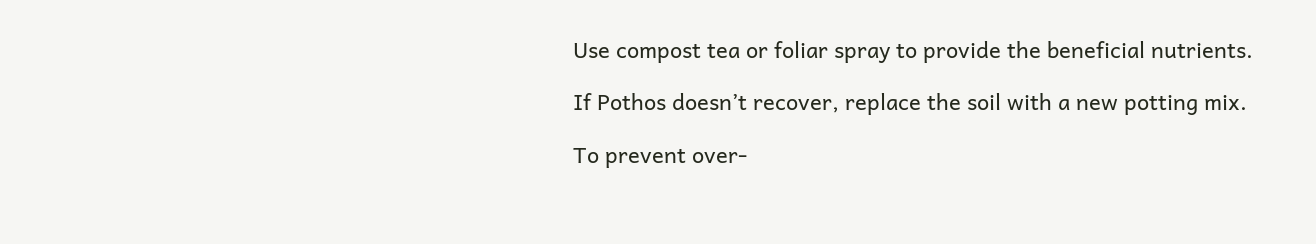Use compost tea or foliar spray to provide the beneficial nutrients.

If Pothos doesn’t recover, replace the soil with a new potting mix.

To prevent over-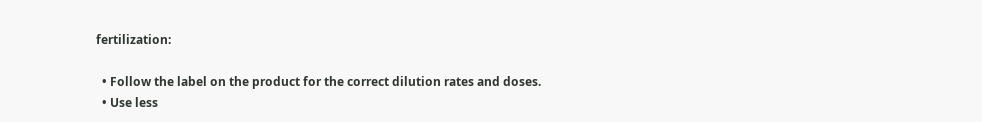fertilization:

  • Follow the label on the product for the correct dilution rates and doses.
  • Use less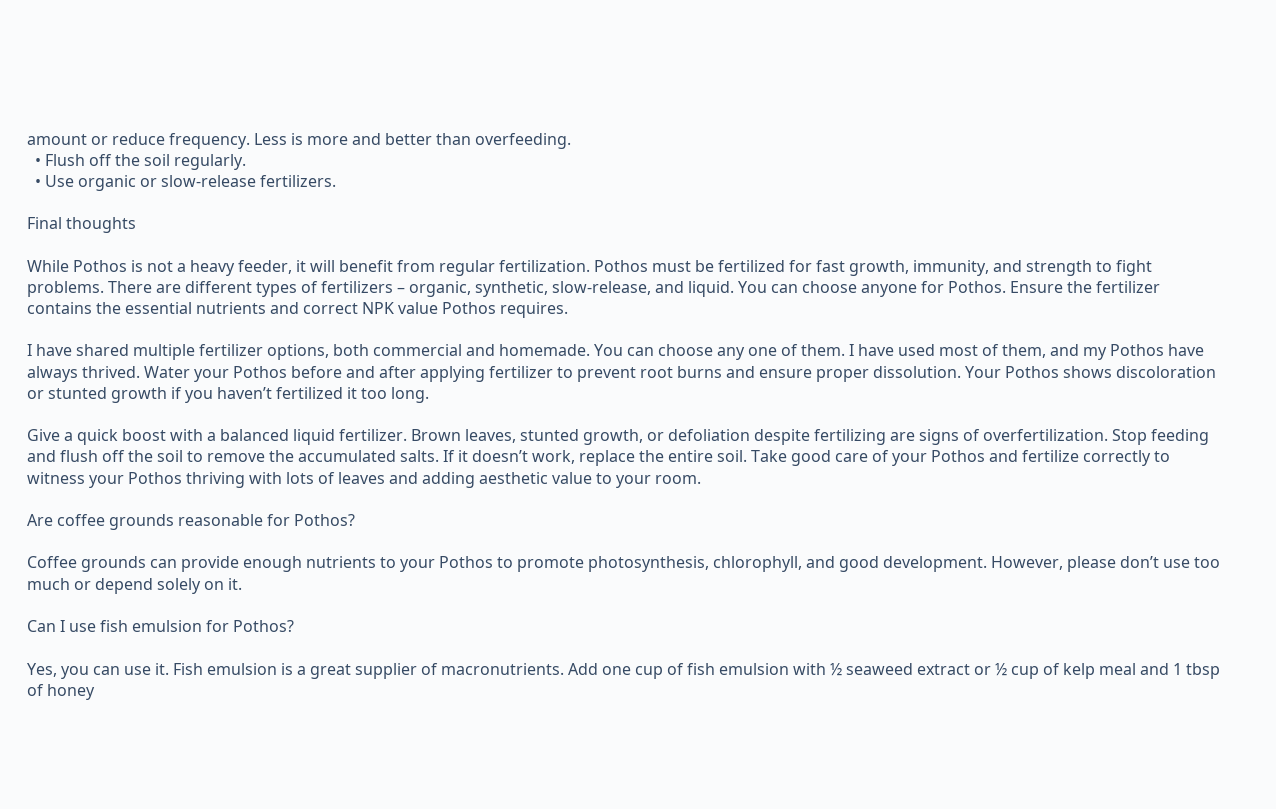amount or reduce frequency. Less is more and better than overfeeding.
  • Flush off the soil regularly.
  • Use organic or slow-release fertilizers.

Final thoughts

While Pothos is not a heavy feeder, it will benefit from regular fertilization. Pothos must be fertilized for fast growth, immunity, and strength to fight problems. There are different types of fertilizers – organic, synthetic, slow-release, and liquid. You can choose anyone for Pothos. Ensure the fertilizer contains the essential nutrients and correct NPK value Pothos requires.

I have shared multiple fertilizer options, both commercial and homemade. You can choose any one of them. I have used most of them, and my Pothos have always thrived. Water your Pothos before and after applying fertilizer to prevent root burns and ensure proper dissolution. Your Pothos shows discoloration or stunted growth if you haven’t fertilized it too long.

Give a quick boost with a balanced liquid fertilizer. Brown leaves, stunted growth, or defoliation despite fertilizing are signs of overfertilization. Stop feeding and flush off the soil to remove the accumulated salts. If it doesn’t work, replace the entire soil. Take good care of your Pothos and fertilize correctly to witness your Pothos thriving with lots of leaves and adding aesthetic value to your room.

Are coffee grounds reasonable for Pothos?

Coffee grounds can provide enough nutrients to your Pothos to promote photosynthesis, chlorophyll, and good development. However, please don’t use too much or depend solely on it.

Can I use fish emulsion for Pothos?

Yes, you can use it. Fish emulsion is a great supplier of macronutrients. Add one cup of fish emulsion with ½ seaweed extract or ½ cup of kelp meal and 1 tbsp of honey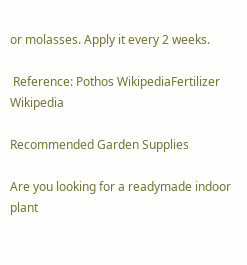or molasses. Apply it every 2 weeks.

 Reference: Pothos WikipediaFertilizer Wikipedia

Recommended Garden Supplies

Are you looking for a readymade indoor plant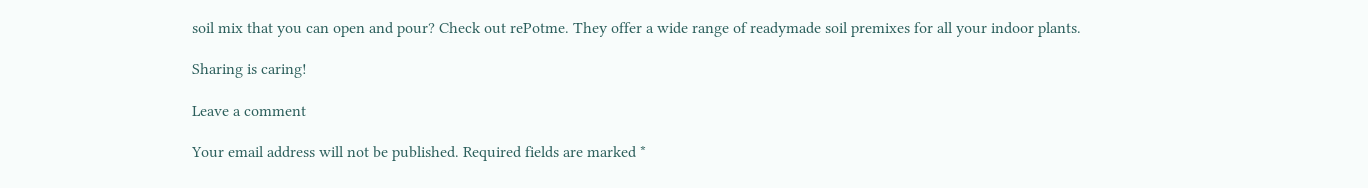soil mix that you can open and pour? Check out rePotme. They offer a wide range of readymade soil premixes for all your indoor plants.

Sharing is caring!

Leave a comment

Your email address will not be published. Required fields are marked *